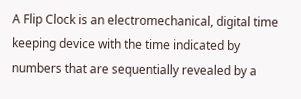A Flip Clock is an electromechanical, digital time keeping device with the time indicated by numbers that are sequentially revealed by a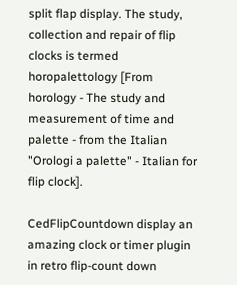split flap display. The study, collection and repair of flip clocks is termed horopalettology [From horology - The study and measurement of time and palette - from the Italian "Orologi a palette" - Italian for flip clock].

CedFlipCountdown display an amazing clock or timer plugin in retro flip-count down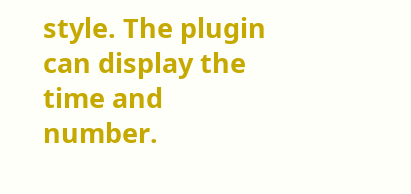style. The plugin can display the time and number.